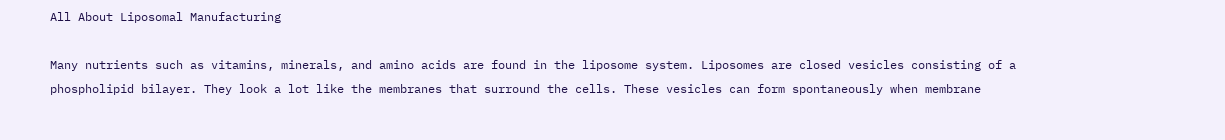All About Liposomal Manufacturing

Many nutrients such as vitamins, minerals, and amino acids are found in the liposome system. Liposomes are closed vesicles consisting of a phospholipid bilayer. They look a lot like the membranes that surround the cells. These vesicles can form spontaneously when membrane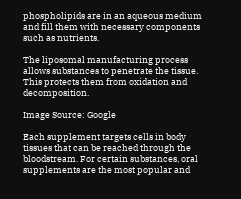phospholipids are in an aqueous medium and fill them with necessary components such as nutrients.

The liposomal manufacturing process allows substances to penetrate the tissue. This protects them from oxidation and decomposition.

Image Source: Google

Each supplement targets cells in body tissues that can be reached through the bloodstream. For certain substances, oral supplements are the most popular and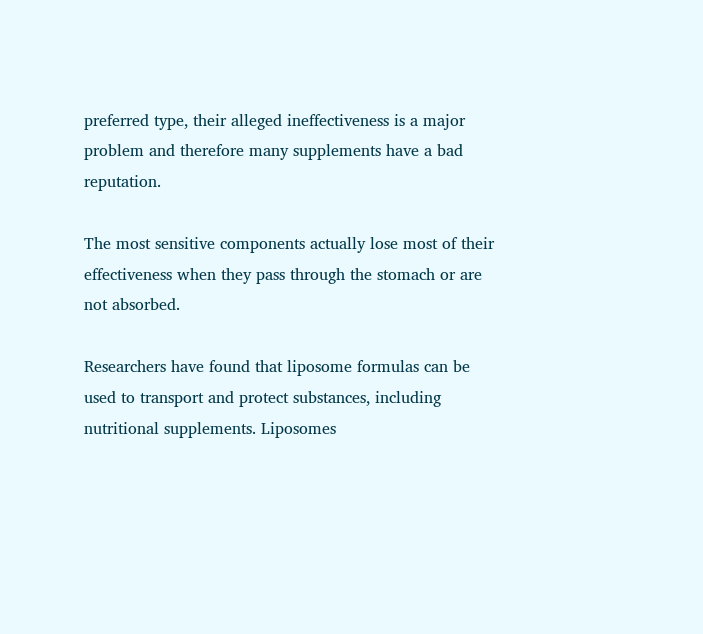preferred type, their alleged ineffectiveness is a major problem and therefore many supplements have a bad reputation.

The most sensitive components actually lose most of their effectiveness when they pass through the stomach or are not absorbed.

Researchers have found that liposome formulas can be used to transport and protect substances, including nutritional supplements. Liposomes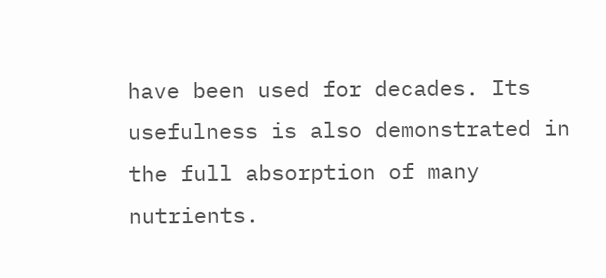have been used for decades. Its usefulness is also demonstrated in the full absorption of many nutrients.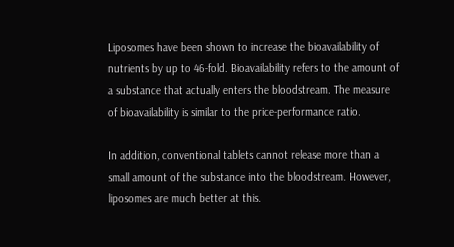Liposomes have been shown to increase the bioavailability of nutrients by up to 46-fold. Bioavailability refers to the amount of a substance that actually enters the bloodstream. The measure of bioavailability is similar to the price-performance ratio.

In addition, conventional tablets cannot release more than a small amount of the substance into the bloodstream. However, liposomes are much better at this.